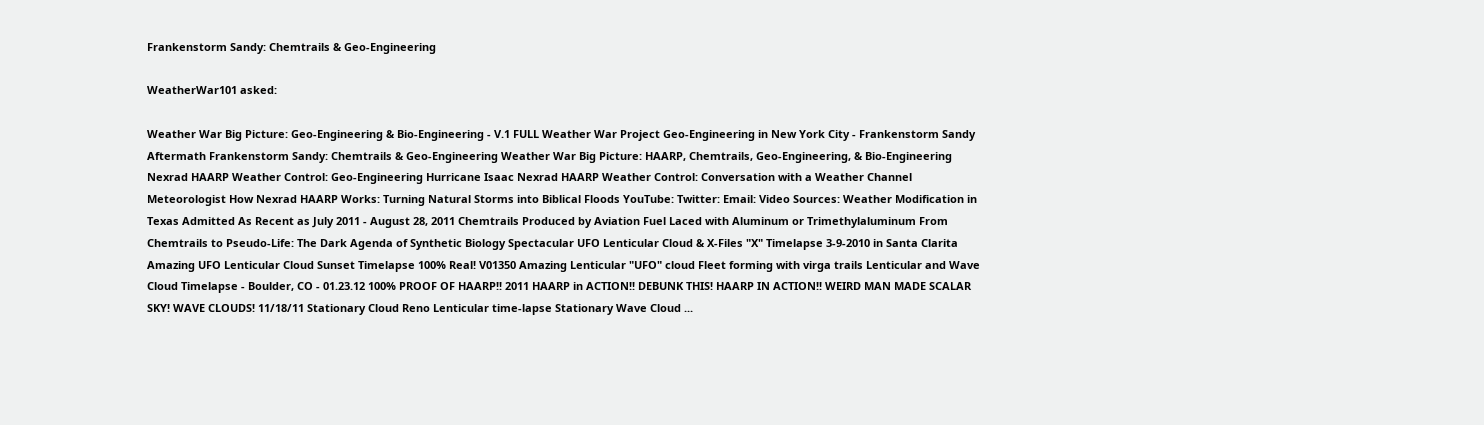Frankenstorm Sandy: Chemtrails & Geo-Engineering

WeatherWar101 asked:

Weather War Big Picture: Geo-Engineering & Bio-Engineering - V.1 FULL Weather War Project Geo-Engineering in New York City - Frankenstorm Sandy Aftermath Frankenstorm Sandy: Chemtrails & Geo-Engineering Weather War Big Picture: HAARP, Chemtrails, Geo-Engineering, & Bio-Engineering Nexrad HAARP Weather Control: Geo-Engineering Hurricane Isaac Nexrad HAARP Weather Control: Conversation with a Weather Channel Meteorologist How Nexrad HAARP Works: Turning Natural Storms into Biblical Floods YouTube: Twitter: Email: Video Sources: Weather Modification in Texas Admitted As Recent as July 2011 - August 28, 2011 Chemtrails Produced by Aviation Fuel Laced with Aluminum or Trimethylaluminum From Chemtrails to Pseudo-Life: The Dark Agenda of Synthetic Biology Spectacular UFO Lenticular Cloud & X-Files "X" Timelapse 3-9-2010 in Santa Clarita Amazing UFO Lenticular Cloud Sunset Timelapse 100% Real! V01350 Amazing Lenticular "UFO" cloud Fleet forming with virga trails Lenticular and Wave Cloud Timelapse - Boulder, CO - 01.23.12 100% PROOF OF HAARP!! 2011 HAARP in ACTION!! DEBUNK THIS! HAARP IN ACTION!! WEIRD MAN MADE SCALAR SKY! WAVE CLOUDS! 11/18/11 Stationary Cloud Reno Lenticular time-lapse Stationary Wave Cloud ...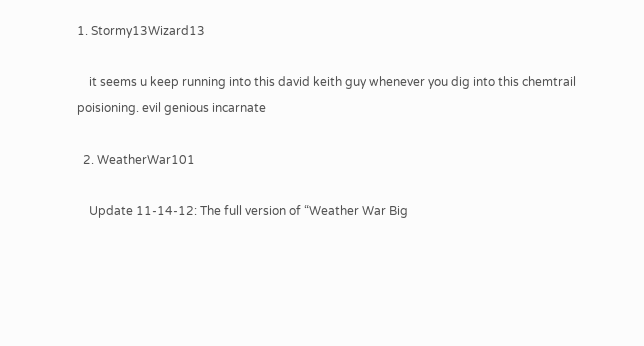1. Stormy13Wizard13

    it seems u keep running into this david keith guy whenever you dig into this chemtrail poisioning. evil genious incarnate

  2. WeatherWar101

    Update 11-14-12: The full version of “Weather War Big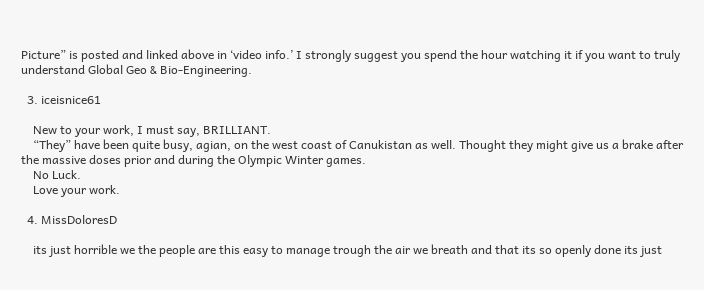Picture” is posted and linked above in ‘video info.’ I strongly suggest you spend the hour watching it if you want to truly understand Global Geo & Bio-Engineering.

  3. iceisnice61

    New to your work, I must say, BRILLIANT.
    “They” have been quite busy, agian, on the west coast of Canukistan as well. Thought they might give us a brake after the massive doses prior and during the Olympic Winter games.
    No Luck.
    Love your work.

  4. MissDoloresD

    its just horrible we the people are this easy to manage trough the air we breath and that its so openly done its just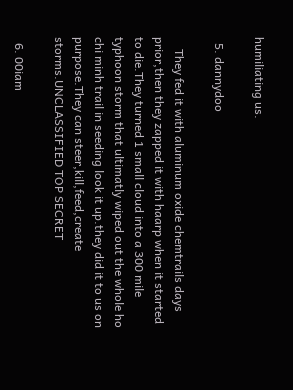humiliating us.

  5. dannydoo

    They fed it with aluminum oxide chemtrails days prior,then they zapped it with haarp when it started to die.They turned 1 small cloud into a 300 mile typhoon storm that ultimatly wiped out the whole ho chi minh trail in seeding look it up.they did it to us on purpose.They can steer,kill,feed,create storms.UNCLASSIFIED TOP SECRET

  6. 00iam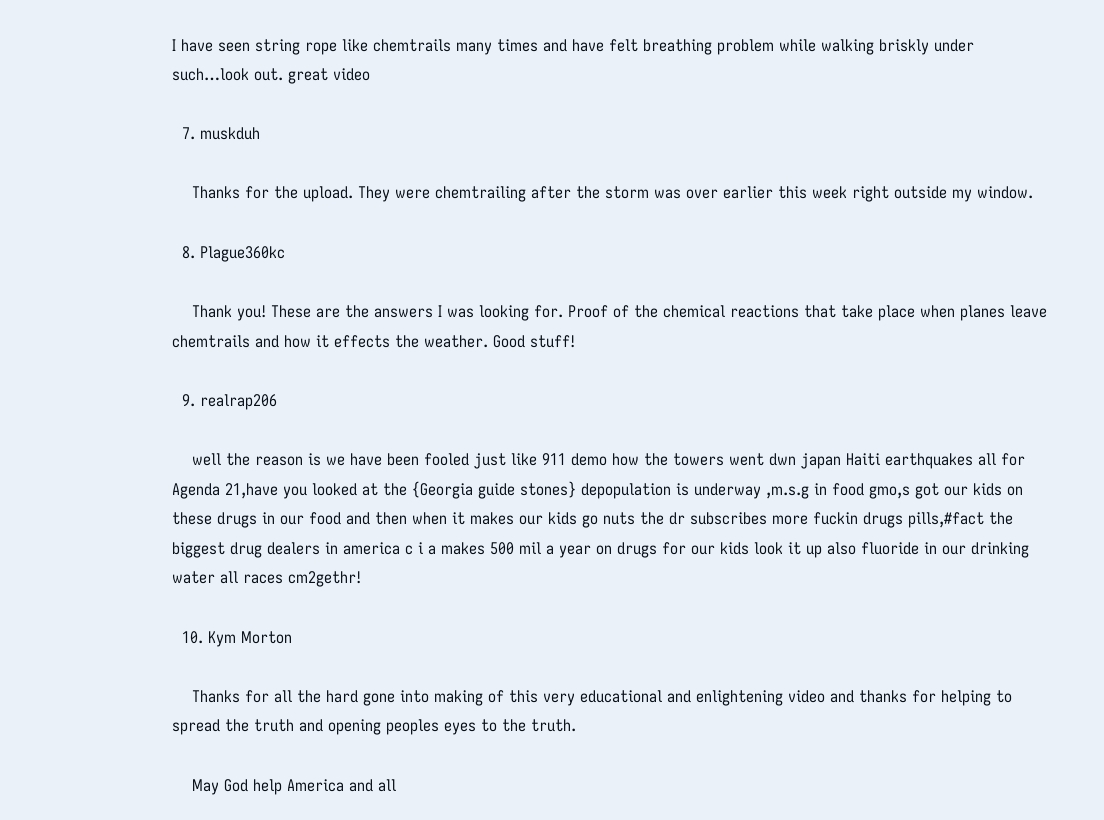I have seen string rope like chemtrails many times and have felt breathing problem while walking briskly under such…look out. great video

  7. muskduh

    Thanks for the upload. They were chemtrailing after the storm was over earlier this week right outside my window.

  8. Plague360kc

    Thank you! These are the answers I was looking for. Proof of the chemical reactions that take place when planes leave chemtrails and how it effects the weather. Good stuff!

  9. realrap206

    well the reason is we have been fooled just like 911 demo how the towers went dwn japan Haiti earthquakes all for Agenda 21,have you looked at the {Georgia guide stones} depopulation is underway ,m.s.g in food gmo,s got our kids on these drugs in our food and then when it makes our kids go nuts the dr subscribes more fuckin drugs pills,#fact the biggest drug dealers in america c i a makes 500 mil a year on drugs for our kids look it up also fluoride in our drinking water all races cm2gethr!

  10. Kym Morton

    Thanks for all the hard gone into making of this very educational and enlightening video and thanks for helping to spread the truth and opening peoples eyes to the truth.

    May God help America and all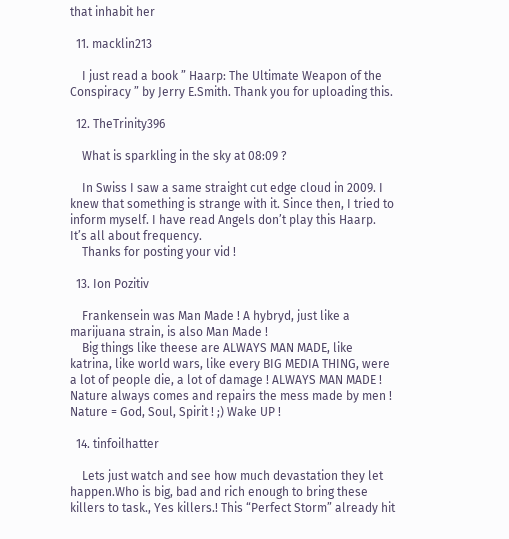that inhabit her

  11. macklin213

    I just read a book ” Haarp: The Ultimate Weapon of the Conspiracy ” by Jerry E.Smith. Thank you for uploading this.

  12. TheTrinity396

    What is sparkling in the sky at 08:09 ?

    In Swiss I saw a same straight cut edge cloud in 2009. I knew that something is strange with it. Since then, I tried to inform myself. I have read Angels don’t play this Haarp. It’s all about frequency.
    Thanks for posting your vid !

  13. Ion Pozitiv

    Frankensein was Man Made ! A hybryd, just like a marijuana strain, is also Man Made !
    Big things like theese are ALWAYS MAN MADE, like katrina, like world wars, like every BIG MEDIA THING, were a lot of people die, a lot of damage ! ALWAYS MAN MADE ! Nature always comes and repairs the mess made by men ! Nature = God, Soul, Spirit ! ;) Wake UP !

  14. tinfoilhatter

    Lets just watch and see how much devastation they let happen.Who is big, bad and rich enough to bring these killers to task., Yes killers.! This “Perfect Storm” already hit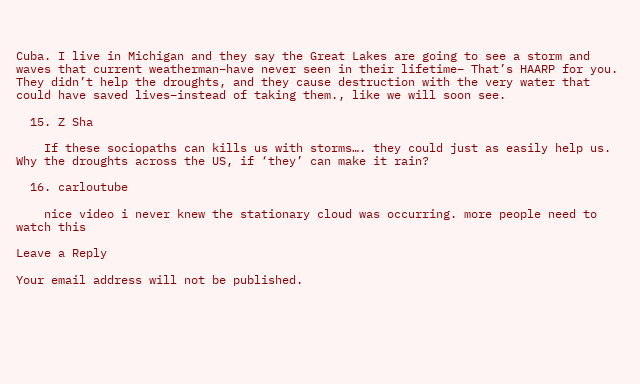Cuba. I live in Michigan and they say the Great Lakes are going to see a storm and waves that current weatherman–have never seen in their lifetime– That’s HAARP for you. They didn’t help the droughts, and they cause destruction with the very water that could have saved lives–instead of taking them., like we will soon see.

  15. Z Sha

    If these sociopaths can kills us with storms…. they could just as easily help us. Why the droughts across the US, if ‘they’ can make it rain?

  16. carloutube

    nice video i never knew the stationary cloud was occurring. more people need to watch this

Leave a Reply

Your email address will not be published.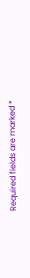Required fields are marked *